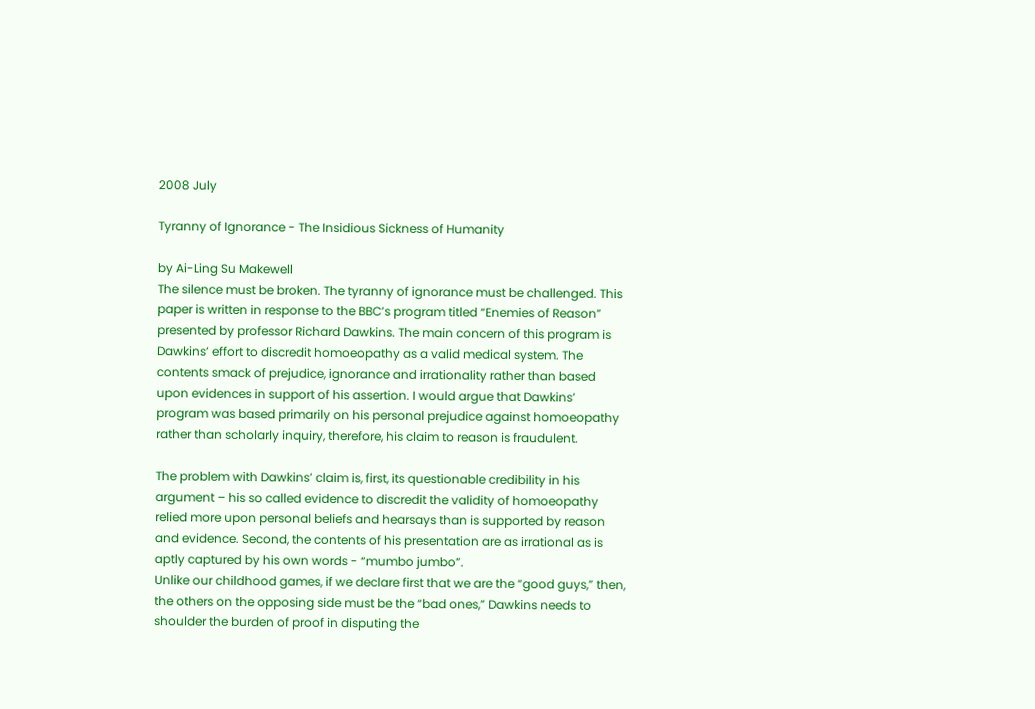2008 July

Tyranny of Ignorance - The Insidious Sickness of Humanity

by Ai-Ling Su Makewell
The silence must be broken. The tyranny of ignorance must be challenged. This paper is written in response to the BBC’s program titled “Enemies of Reason” presented by professor Richard Dawkins. The main concern of this program is Dawkins’ effort to discredit homoeopathy as a valid medical system. The contents smack of prejudice, ignorance and irrationality rather than based upon evidences in support of his assertion. I would argue that Dawkins’ program was based primarily on his personal prejudice against homoeopathy rather than scholarly inquiry, therefore, his claim to reason is fraudulent.

The problem with Dawkins’ claim is, first, its questionable credibility in his argument – his so called evidence to discredit the validity of homoeopathy relied more upon personal beliefs and hearsays than is supported by reason and evidence. Second, the contents of his presentation are as irrational as is aptly captured by his own words - “mumbo jumbo”.
Unlike our childhood games, if we declare first that we are the “good guys,” then, the others on the opposing side must be the “bad ones,” Dawkins needs to shoulder the burden of proof in disputing the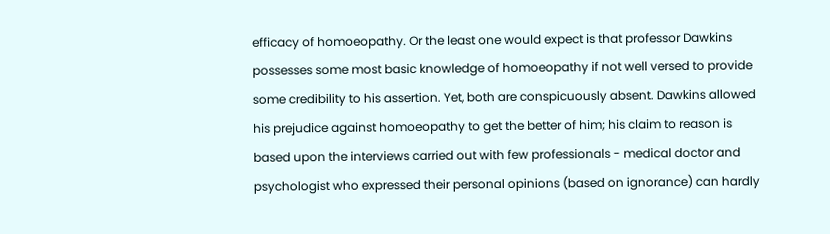efficacy of homoeopathy. Or the least one would expect is that professor Dawkins possesses some most basic knowledge of homoeopathy if not well versed to provide some credibility to his assertion. Yet, both are conspicuously absent. Dawkins allowed his prejudice against homoeopathy to get the better of him; his claim to reason is based upon the interviews carried out with few professionals - medical doctor and psychologist who expressed their personal opinions (based on ignorance) can hardly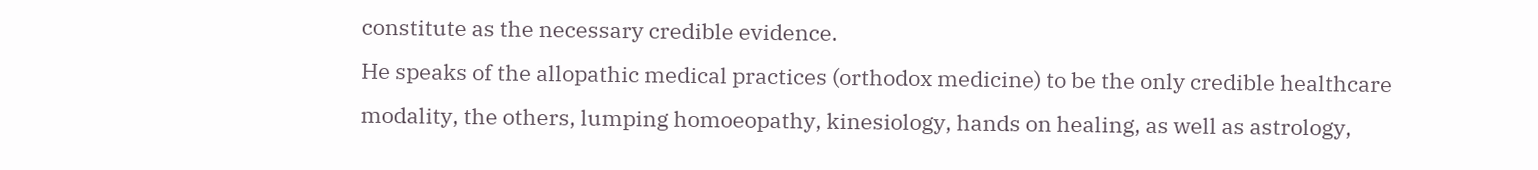constitute as the necessary credible evidence.
He speaks of the allopathic medical practices (orthodox medicine) to be the only credible healthcare modality, the others, lumping homoeopathy, kinesiology, hands on healing, as well as astrology,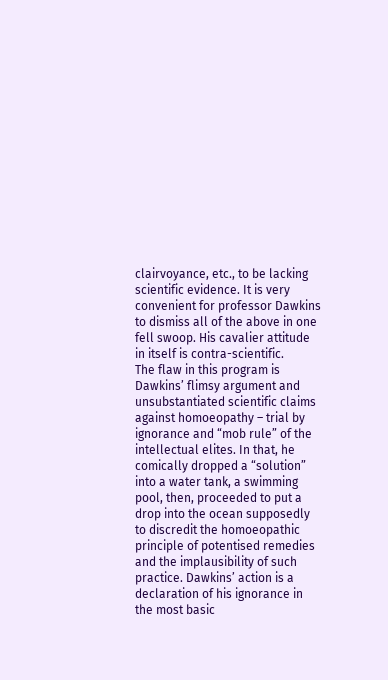clairvoyance, etc., to be lacking scientific evidence. It is very convenient for professor Dawkins to dismiss all of the above in one fell swoop. His cavalier attitude in itself is contra-scientific.
The flaw in this program is Dawkins’ flimsy argument and unsubstantiated scientific claims against homoeopathy – trial by ignorance and “mob rule” of the intellectual elites. In that, he comically dropped a “solution” into a water tank, a swimming pool, then, proceeded to put a drop into the ocean supposedly to discredit the homoeopathic principle of potentised remedies and the implausibility of such practice. Dawkins’ action is a declaration of his ignorance in the most basic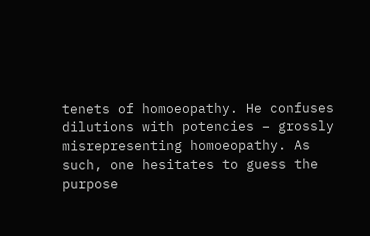tenets of homoeopathy. He confuses dilutions with potencies – grossly misrepresenting homoeopathy. As such, one hesitates to guess the purpose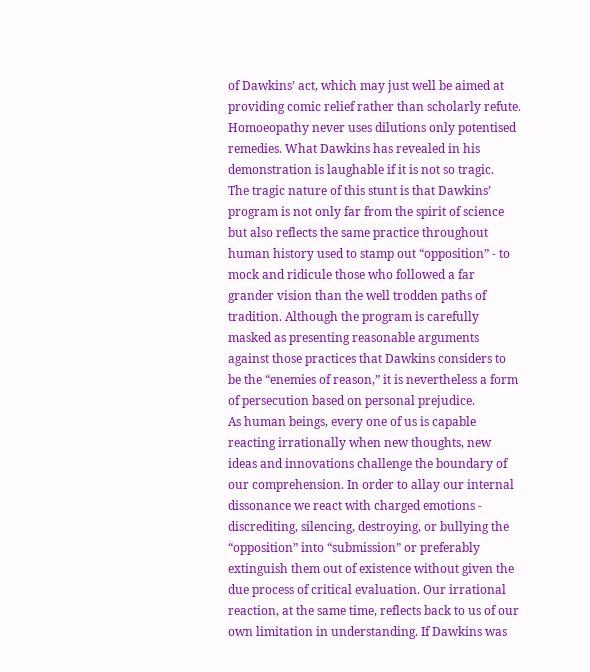of Dawkins’ act, which may just well be aimed at providing comic relief rather than scholarly refute. Homoeopathy never uses dilutions only potentised remedies. What Dawkins has revealed in his demonstration is laughable if it is not so tragic.
The tragic nature of this stunt is that Dawkins’ program is not only far from the spirit of science but also reflects the same practice throughout human history used to stamp out “opposition” - to mock and ridicule those who followed a far grander vision than the well trodden paths of tradition. Although the program is carefully masked as presenting reasonable arguments against those practices that Dawkins considers to be the “enemies of reason,” it is nevertheless a form of persecution based on personal prejudice.
As human beings, every one of us is capable reacting irrationally when new thoughts, new ideas and innovations challenge the boundary of our comprehension. In order to allay our internal dissonance we react with charged emotions - discrediting, silencing, destroying, or bullying the “opposition” into “submission” or preferably extinguish them out of existence without given the due process of critical evaluation. Our irrational reaction, at the same time, reflects back to us of our own limitation in understanding. If Dawkins was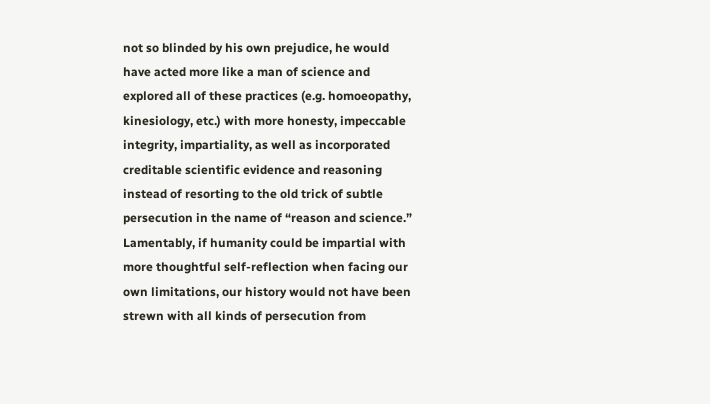not so blinded by his own prejudice, he would have acted more like a man of science and explored all of these practices (e.g. homoeopathy, kinesiology, etc.) with more honesty, impeccable integrity, impartiality, as well as incorporated creditable scientific evidence and reasoning instead of resorting to the old trick of subtle persecution in the name of “reason and science.”
Lamentably, if humanity could be impartial with more thoughtful self-reflection when facing our own limitations, our history would not have been strewn with all kinds of persecution from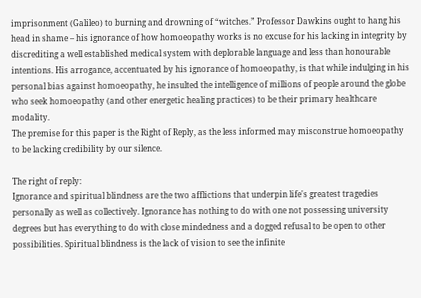imprisonment (Galileo) to burning and drowning of “witches.” Professor Dawkins ought to hang his head in shame – his ignorance of how homoeopathy works is no excuse for his lacking in integrity by discrediting a well established medical system with deplorable language and less than honourable intentions. His arrogance, accentuated by his ignorance of homoeopathy, is that while indulging in his personal bias against homoeopathy, he insulted the intelligence of millions of people around the globe who seek homoeopathy (and other energetic healing practices) to be their primary healthcare modality.
The premise for this paper is the Right of Reply, as the less informed may misconstrue homoeopathy to be lacking credibility by our silence.

The right of reply:
Ignorance and spiritual blindness are the two afflictions that underpin life's greatest tragedies personally as well as collectively. Ignorance has nothing to do with one not possessing university degrees but has everything to do with close mindedness and a dogged refusal to be open to other possibilities. Spiritual blindness is the lack of vision to see the infinite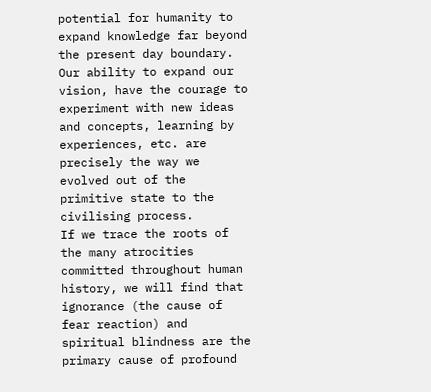potential for humanity to expand knowledge far beyond the present day boundary. Our ability to expand our vision, have the courage to experiment with new ideas and concepts, learning by experiences, etc. are precisely the way we evolved out of the primitive state to the civilising process.
If we trace the roots of the many atrocities committed throughout human history, we will find that ignorance (the cause of fear reaction) and spiritual blindness are the primary cause of profound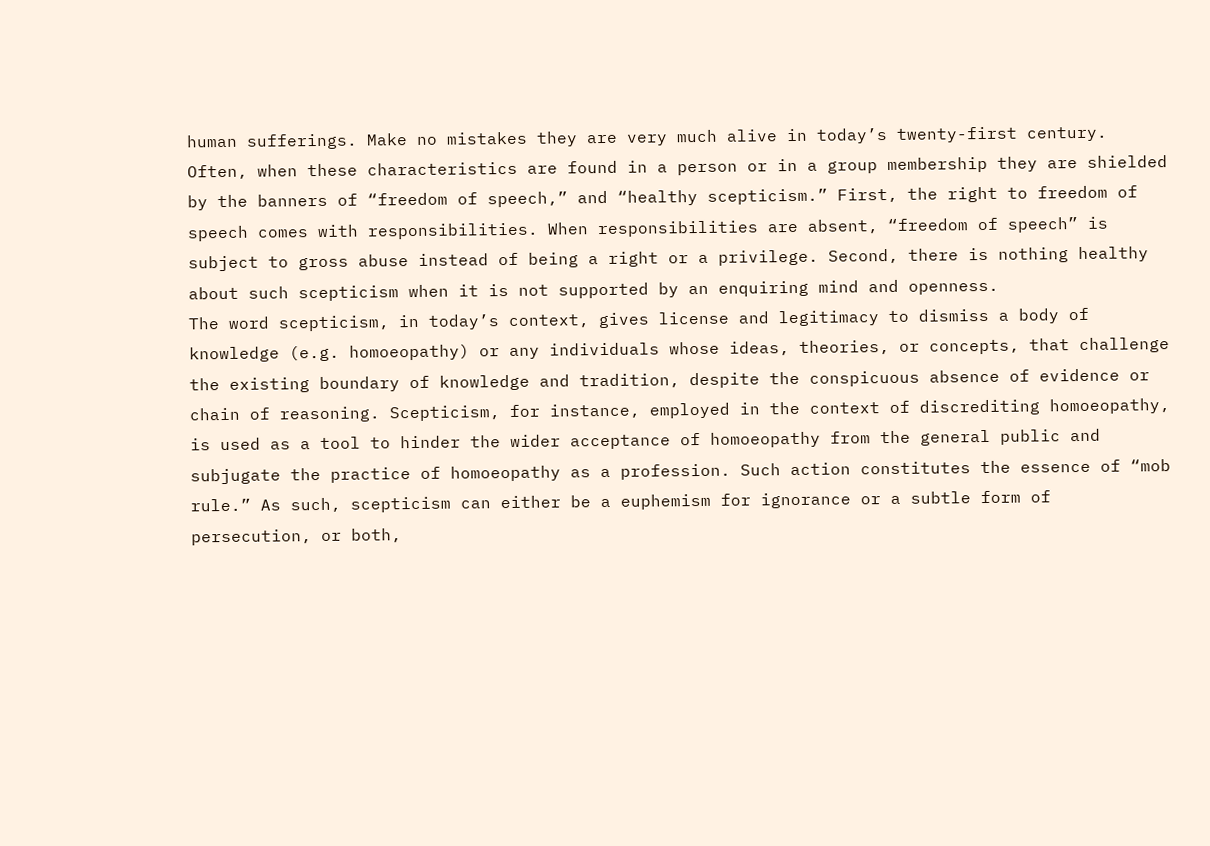human sufferings. Make no mistakes they are very much alive in today’s twenty-first century. Often, when these characteristics are found in a person or in a group membership they are shielded by the banners of “freedom of speech,” and “healthy scepticism.” First, the right to freedom of speech comes with responsibilities. When responsibilities are absent, “freedom of speech” is subject to gross abuse instead of being a right or a privilege. Second, there is nothing healthy about such scepticism when it is not supported by an enquiring mind and openness.
The word scepticism, in today’s context, gives license and legitimacy to dismiss a body of knowledge (e.g. homoeopathy) or any individuals whose ideas, theories, or concepts, that challenge the existing boundary of knowledge and tradition, despite the conspicuous absence of evidence or chain of reasoning. Scepticism, for instance, employed in the context of discrediting homoeopathy, is used as a tool to hinder the wider acceptance of homoeopathy from the general public and subjugate the practice of homoeopathy as a profession. Such action constitutes the essence of “mob rule.” As such, scepticism can either be a euphemism for ignorance or a subtle form of persecution, or both,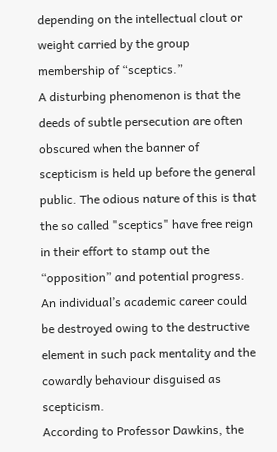depending on the intellectual clout or weight carried by the group membership of “sceptics.”
A disturbing phenomenon is that the deeds of subtle persecution are often obscured when the banner of scepticism is held up before the general public. The odious nature of this is that the so called "sceptics" have free reign in their effort to stamp out the “opposition” and potential progress. An individual’s academic career could be destroyed owing to the destructive element in such pack mentality and the cowardly behaviour disguised as scepticism.
According to Professor Dawkins, the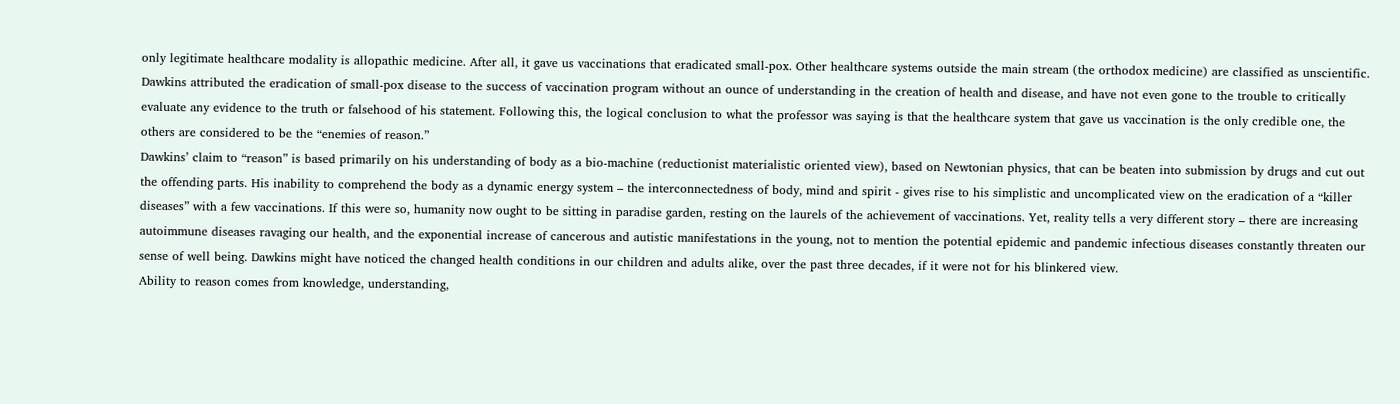only legitimate healthcare modality is allopathic medicine. After all, it gave us vaccinations that eradicated small-pox. Other healthcare systems outside the main stream (the orthodox medicine) are classified as unscientific. Dawkins attributed the eradication of small-pox disease to the success of vaccination program without an ounce of understanding in the creation of health and disease, and have not even gone to the trouble to critically evaluate any evidence to the truth or falsehood of his statement. Following this, the logical conclusion to what the professor was saying is that the healthcare system that gave us vaccination is the only credible one, the others are considered to be the “enemies of reason.”
Dawkins’ claim to “reason” is based primarily on his understanding of body as a bio-machine (reductionist materialistic oriented view), based on Newtonian physics, that can be beaten into submission by drugs and cut out the offending parts. His inability to comprehend the body as a dynamic energy system – the interconnectedness of body, mind and spirit - gives rise to his simplistic and uncomplicated view on the eradication of a “killer diseases” with a few vaccinations. If this were so, humanity now ought to be sitting in paradise garden, resting on the laurels of the achievement of vaccinations. Yet, reality tells a very different story – there are increasing autoimmune diseases ravaging our health, and the exponential increase of cancerous and autistic manifestations in the young, not to mention the potential epidemic and pandemic infectious diseases constantly threaten our sense of well being. Dawkins might have noticed the changed health conditions in our children and adults alike, over the past three decades, if it were not for his blinkered view.
Ability to reason comes from knowledge, understanding,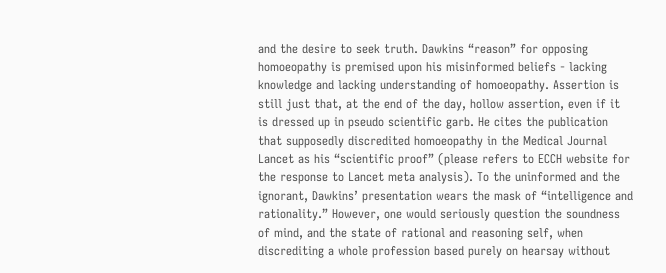and the desire to seek truth. Dawkins “reason” for opposing homoeopathy is premised upon his misinformed beliefs - lacking knowledge and lacking understanding of homoeopathy. Assertion is still just that, at the end of the day, hollow assertion, even if it is dressed up in pseudo scientific garb. He cites the publication that supposedly discredited homoeopathy in the Medical Journal Lancet as his “scientific proof” (please refers to ECCH website for the response to Lancet meta analysis). To the uninformed and the ignorant, Dawkins’ presentation wears the mask of “intelligence and rationality.” However, one would seriously question the soundness of mind, and the state of rational and reasoning self, when discrediting a whole profession based purely on hearsay without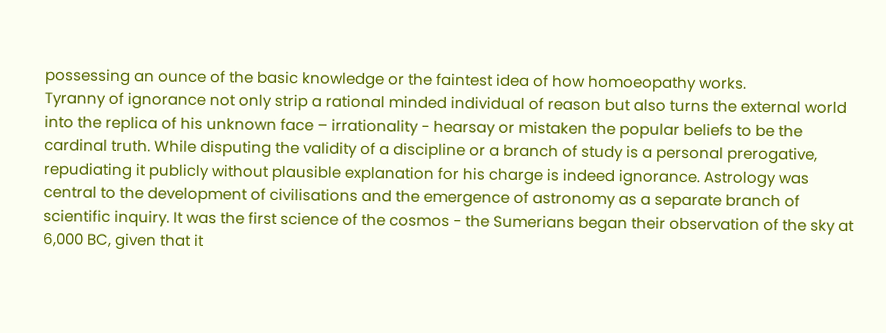possessing an ounce of the basic knowledge or the faintest idea of how homoeopathy works.
Tyranny of ignorance not only strip a rational minded individual of reason but also turns the external world into the replica of his unknown face – irrationality - hearsay or mistaken the popular beliefs to be the cardinal truth. While disputing the validity of a discipline or a branch of study is a personal prerogative, repudiating it publicly without plausible explanation for his charge is indeed ignorance. Astrology was central to the development of civilisations and the emergence of astronomy as a separate branch of scientific inquiry. It was the first science of the cosmos - the Sumerians began their observation of the sky at 6,000 BC, given that it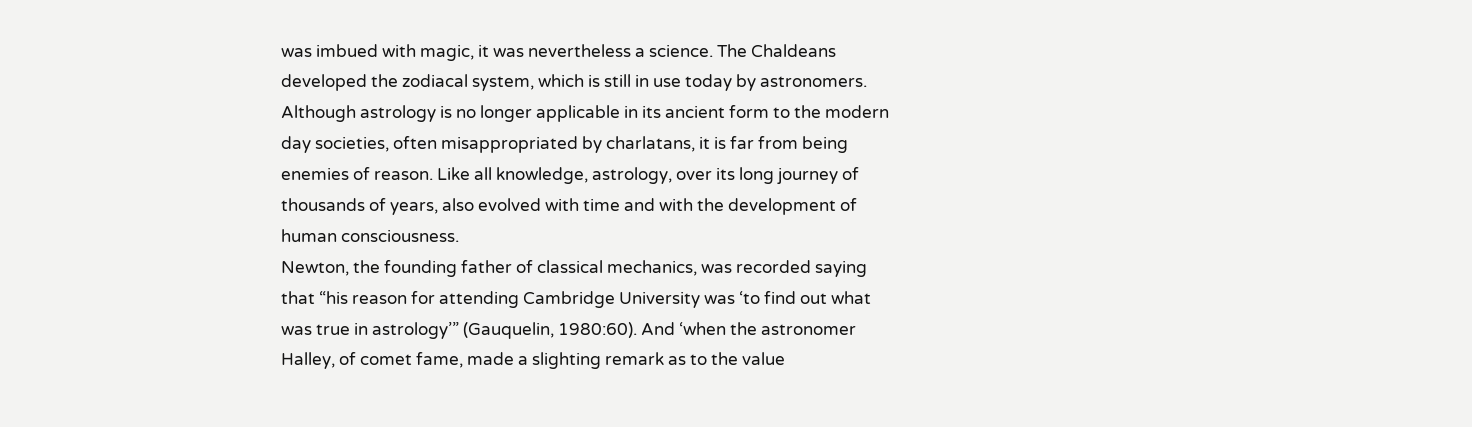was imbued with magic, it was nevertheless a science. The Chaldeans developed the zodiacal system, which is still in use today by astronomers. Although astrology is no longer applicable in its ancient form to the modern day societies, often misappropriated by charlatans, it is far from being enemies of reason. Like all knowledge, astrology, over its long journey of thousands of years, also evolved with time and with the development of human consciousness.
Newton, the founding father of classical mechanics, was recorded saying that “his reason for attending Cambridge University was ‘to find out what was true in astrology’” (Gauquelin, 1980:60). And ‘when the astronomer Halley, of comet fame, made a slighting remark as to the value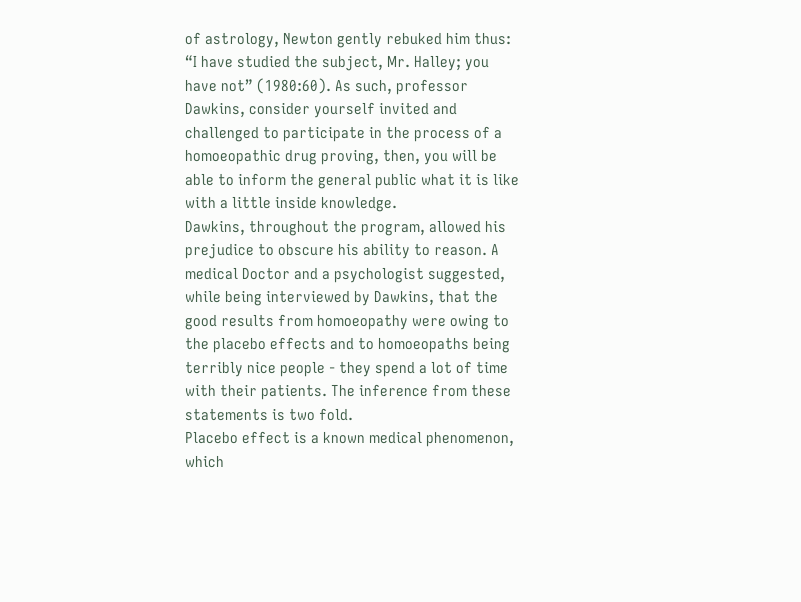of astrology, Newton gently rebuked him thus: “I have studied the subject, Mr. Halley; you have not” (1980:60). As such, professor Dawkins, consider yourself invited and challenged to participate in the process of a homoeopathic drug proving, then, you will be able to inform the general public what it is like with a little inside knowledge.
Dawkins, throughout the program, allowed his prejudice to obscure his ability to reason. A medical Doctor and a psychologist suggested, while being interviewed by Dawkins, that the good results from homoeopathy were owing to the placebo effects and to homoeopaths being terribly nice people - they spend a lot of time with their patients. The inference from these statements is two fold.
Placebo effect is a known medical phenomenon, which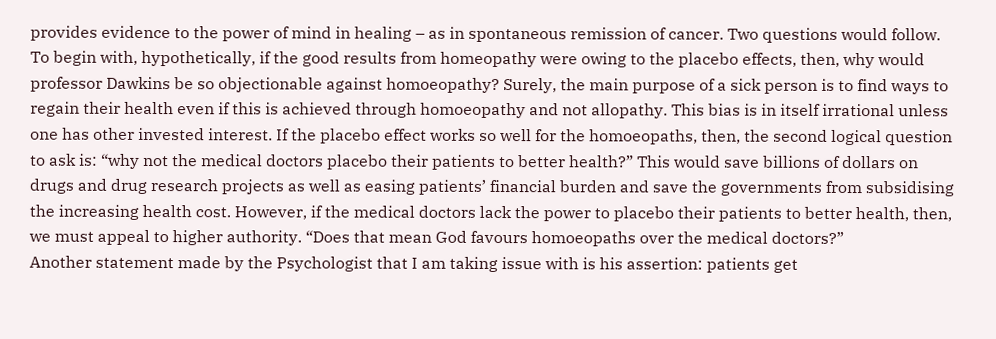provides evidence to the power of mind in healing – as in spontaneous remission of cancer. Two questions would follow. To begin with, hypothetically, if the good results from homeopathy were owing to the placebo effects, then, why would professor Dawkins be so objectionable against homoeopathy? Surely, the main purpose of a sick person is to find ways to regain their health even if this is achieved through homoeopathy and not allopathy. This bias is in itself irrational unless one has other invested interest. If the placebo effect works so well for the homoeopaths, then, the second logical question to ask is: “why not the medical doctors placebo their patients to better health?” This would save billions of dollars on drugs and drug research projects as well as easing patients’ financial burden and save the governments from subsidising the increasing health cost. However, if the medical doctors lack the power to placebo their patients to better health, then, we must appeal to higher authority. “Does that mean God favours homoeopaths over the medical doctors?”
Another statement made by the Psychologist that I am taking issue with is his assertion: patients get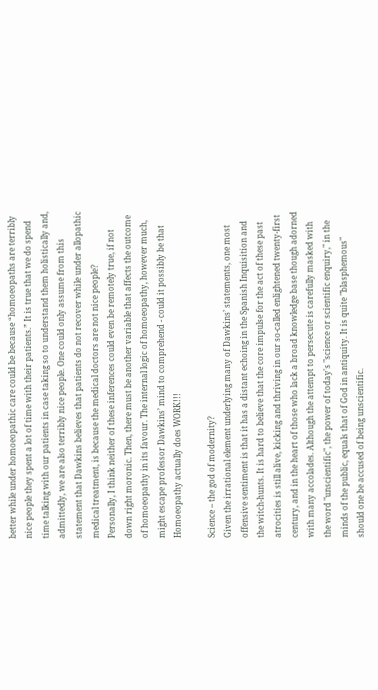better while under homoeopathic care could be because “homoeopaths are terribly nice people they spent a lot of time with their patients.” It is true that we do spend time talking with our patients in case taking so to understand them holistically and, admittedly, we are also terribly nice people. One could only assume from this statement that Dawkins believes that patients do not recover while under allopathic medical treatment, is because the medical doctors are not nice people?
Personally, I think neither of these inferences could even be remotely true, if not down right moronic. Then, there must be another variable that affects the outcome of homoeopathy in its favour. The internal logic of homoeopathy, however much, might escape professor Dawkins’ mind to comprehend - could it possibly be that Homoeopathy actually does WORK!!!

Science – the god of modernity?
Given the irrational element underlying many of Dawkins’ statements, one most offensive sentiment is that it has a distant echoing in the Spanish Inquisition and the witch-hunts. It is hard to believe that the core impulse for the act of these past atrocities is still alive, kicking and thriving in our so-called enlightened twenty-first century, and in the heart of those who lack a broad knowledge base though adorned with many accolades. Although the attempt to persecute is carefully masked with the word "unscientific", the power of today's "science or scientific enquiry," in the minds of the public, equals that of God in antiquity. It is quite "blasphemous" should one be accused of being unscientific.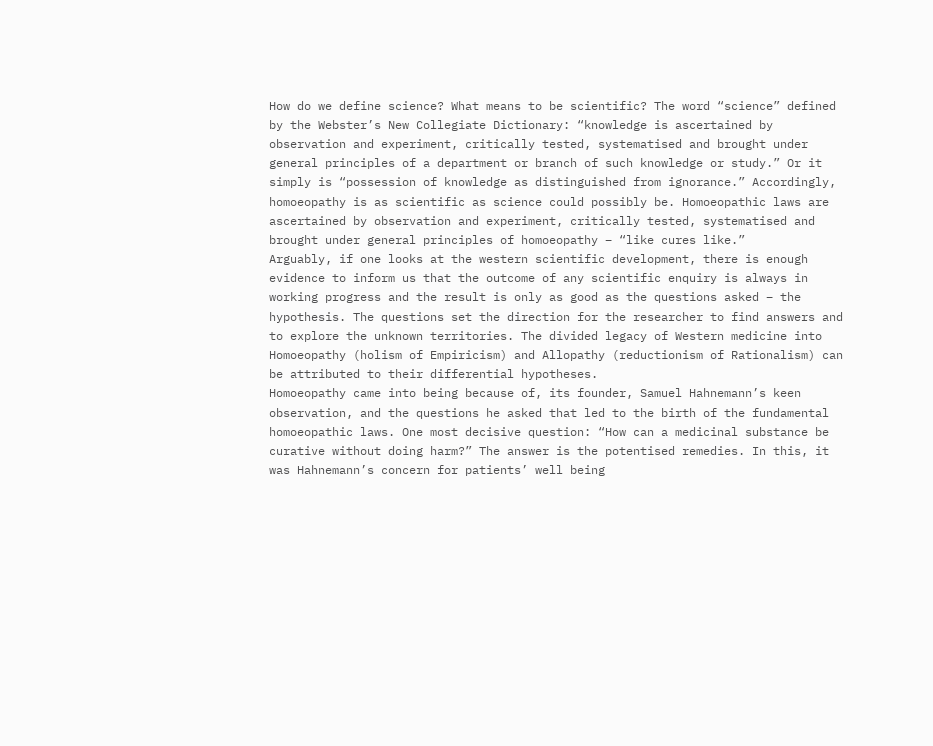How do we define science? What means to be scientific? The word “science” defined by the Webster’s New Collegiate Dictionary: “knowledge is ascertained by observation and experiment, critically tested, systematised and brought under general principles of a department or branch of such knowledge or study.” Or it simply is “possession of knowledge as distinguished from ignorance.” Accordingly, homoeopathy is as scientific as science could possibly be. Homoeopathic laws are ascertained by observation and experiment, critically tested, systematised and brought under general principles of homoeopathy – “like cures like.”
Arguably, if one looks at the western scientific development, there is enough evidence to inform us that the outcome of any scientific enquiry is always in working progress and the result is only as good as the questions asked – the hypothesis. The questions set the direction for the researcher to find answers and to explore the unknown territories. The divided legacy of Western medicine into Homoeopathy (holism of Empiricism) and Allopathy (reductionism of Rationalism) can be attributed to their differential hypotheses.
Homoeopathy came into being because of, its founder, Samuel Hahnemann’s keen observation, and the questions he asked that led to the birth of the fundamental homoeopathic laws. One most decisive question: “How can a medicinal substance be curative without doing harm?” The answer is the potentised remedies. In this, it was Hahnemann’s concern for patients’ well being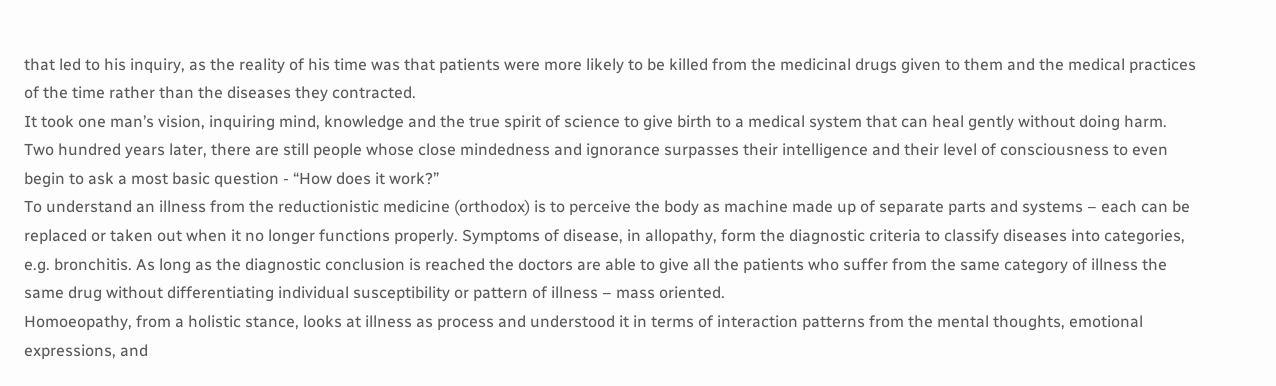that led to his inquiry, as the reality of his time was that patients were more likely to be killed from the medicinal drugs given to them and the medical practices of the time rather than the diseases they contracted.
It took one man’s vision, inquiring mind, knowledge and the true spirit of science to give birth to a medical system that can heal gently without doing harm. Two hundred years later, there are still people whose close mindedness and ignorance surpasses their intelligence and their level of consciousness to even begin to ask a most basic question - “How does it work?”
To understand an illness from the reductionistic medicine (orthodox) is to perceive the body as machine made up of separate parts and systems – each can be replaced or taken out when it no longer functions properly. Symptoms of disease, in allopathy, form the diagnostic criteria to classify diseases into categories, e.g. bronchitis. As long as the diagnostic conclusion is reached the doctors are able to give all the patients who suffer from the same category of illness the same drug without differentiating individual susceptibility or pattern of illness – mass oriented.
Homoeopathy, from a holistic stance, looks at illness as process and understood it in terms of interaction patterns from the mental thoughts, emotional expressions, and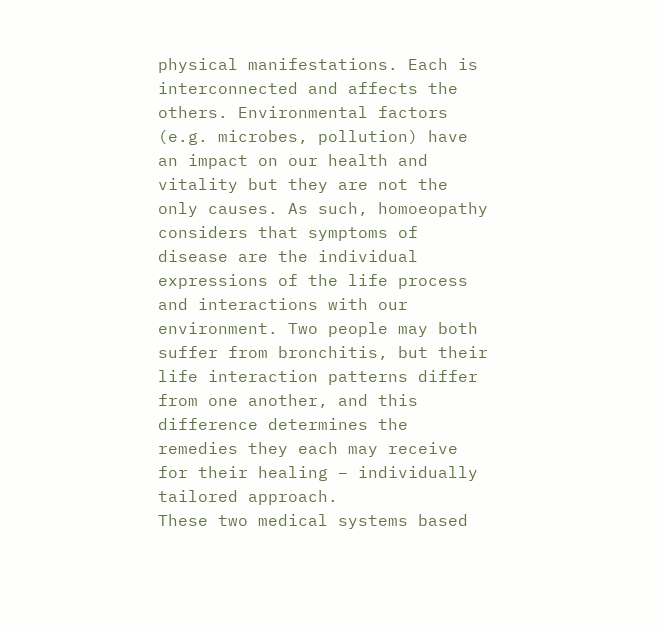physical manifestations. Each is interconnected and affects the others. Environmental factors (e.g. microbes, pollution) have an impact on our health and vitality but they are not the only causes. As such, homoeopathy considers that symptoms of disease are the individual expressions of the life process and interactions with our environment. Two people may both suffer from bronchitis, but their life interaction patterns differ from one another, and this difference determines the remedies they each may receive for their healing – individually tailored approach.
These two medical systems based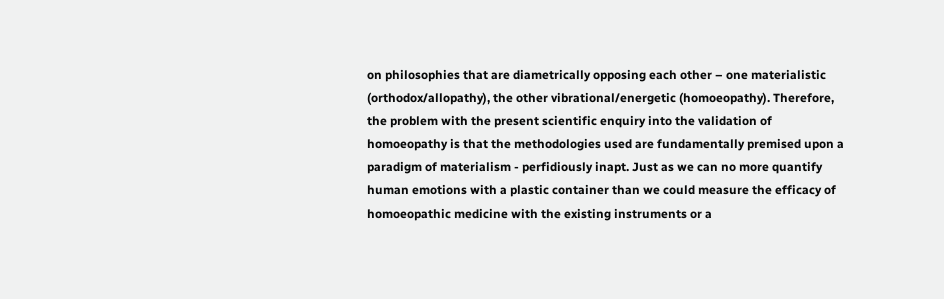on philosophies that are diametrically opposing each other – one materialistic (orthodox/allopathy), the other vibrational/energetic (homoeopathy). Therefore, the problem with the present scientific enquiry into the validation of homoeopathy is that the methodologies used are fundamentally premised upon a paradigm of materialism - perfidiously inapt. Just as we can no more quantify human emotions with a plastic container than we could measure the efficacy of homoeopathic medicine with the existing instruments or a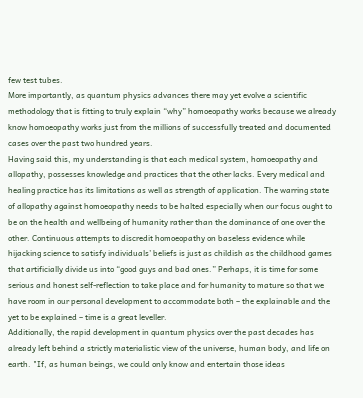few test tubes.
More importantly, as quantum physics advances there may yet evolve a scientific methodology that is fitting to truly explain “why” homoeopathy works because we already know homoeopathy works just from the millions of successfully treated and documented cases over the past two hundred years.
Having said this, my understanding is that each medical system, homoeopathy and allopathy, possesses knowledge and practices that the other lacks. Every medical and healing practice has its limitations as well as strength of application. The warring state of allopathy against homoeopathy needs to be halted especially when our focus ought to be on the health and wellbeing of humanity rather than the dominance of one over the other. Continuous attempts to discredit homoeopathy on baseless evidence while hijacking science to satisfy individuals’ beliefs is just as childish as the childhood games that artificially divide us into “good guys and bad ones.” Perhaps, it is time for some serious and honest self-reflection to take place and for humanity to mature so that we have room in our personal development to accommodate both – the explainable and the yet to be explained – time is a great leveller.
Additionally, the rapid development in quantum physics over the past decades has already left behind a strictly materialistic view of the universe, human body, and life on earth. "If, as human beings, we could only know and entertain those ideas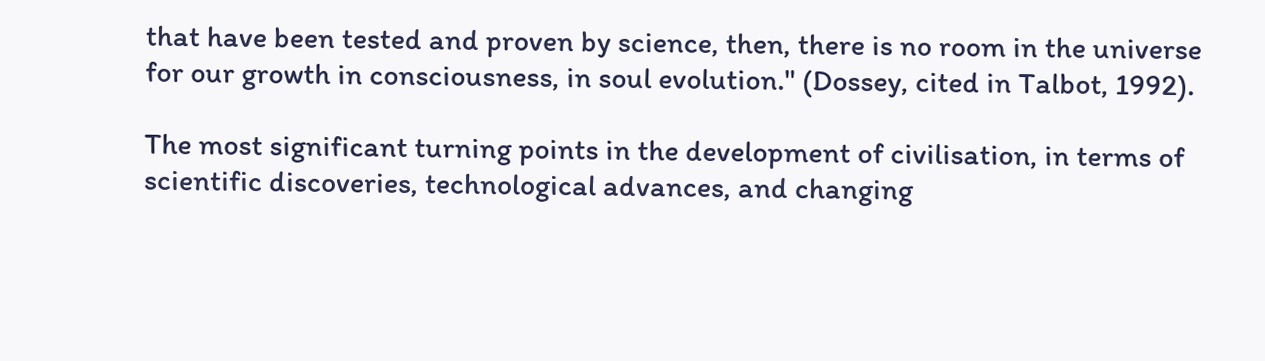that have been tested and proven by science, then, there is no room in the universe for our growth in consciousness, in soul evolution." (Dossey, cited in Talbot, 1992).

The most significant turning points in the development of civilisation, in terms of scientific discoveries, technological advances, and changing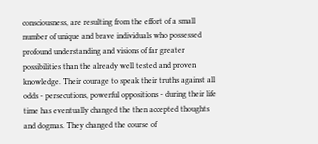consciousness, are resulting from the effort of a small number of unique and brave individuals who possessed profound understanding and visions of far greater possibilities than the already well tested and proven knowledge. Their courage to speak their truths against all odds - persecutions, powerful oppositions - during their life time has eventually changed the then accepted thoughts and dogmas. They changed the course of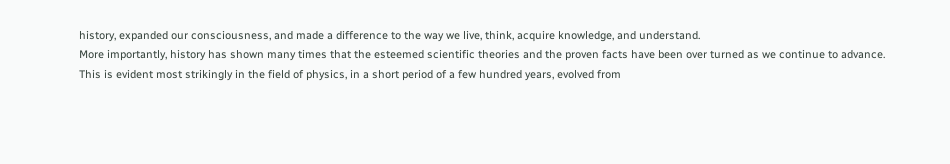history, expanded our consciousness, and made a difference to the way we live, think, acquire knowledge, and understand.
More importantly, history has shown many times that the esteemed scientific theories and the proven facts have been over turned as we continue to advance. This is evident most strikingly in the field of physics, in a short period of a few hundred years, evolved from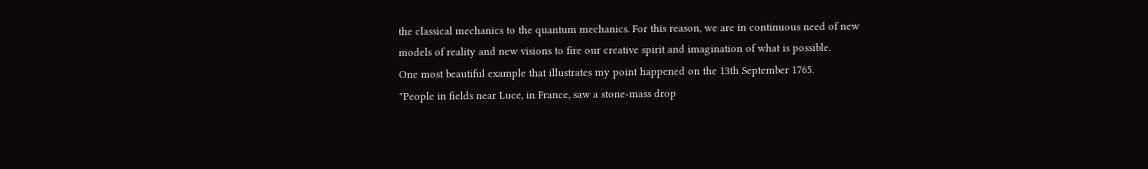the classical mechanics to the quantum mechanics. For this reason, we are in continuous need of new models of reality and new visions to fire our creative spirit and imagination of what is possible.
One most beautiful example that illustrates my point happened on the 13th September 1765.
"People in fields near Luce, in France, saw a stone-mass drop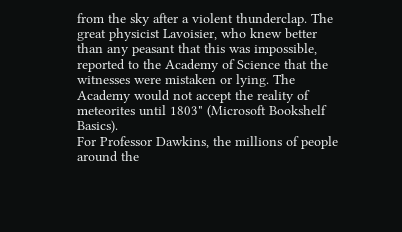from the sky after a violent thunderclap. The great physicist Lavoisier, who knew better than any peasant that this was impossible, reported to the Academy of Science that the witnesses were mistaken or lying. The Academy would not accept the reality of meteorites until 1803" (Microsoft Bookshelf Basics).
For Professor Dawkins, the millions of people around the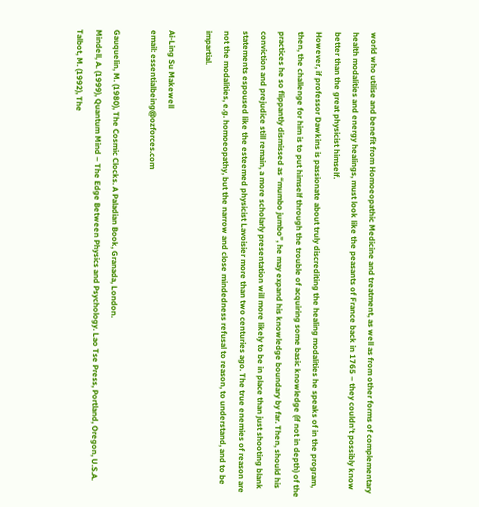world who utilise and benefit from Homoeopathic Medicine and treatment, as well as from other forms of complementary health modalities and energy healings, must look like the peasants of France back in 1765 – they couldn’t possibly know better than the great physicist himself.
However, if professor Dawkins is passionate about truly discrediting the healing modalities he speaks of in the program, then, the challenge for him is to put himself through the trouble of acquiring some basic knowledge (if not in depth) of the practices he so flippantly dismissed as “mumbo jumbo”, he may expand his knowledge boundary by far. Then, should his conviction and prejudice still remain, a more scholarly presentation will more likely to be in place than just shooting blank statements espoused like the esteemed physicist Lavoisier more than two centuries ago. The true enemies of reason are not the modalities, e.g. homoeopathy, but the narrow and close mindedness refusal to reason, to understand, and to be impartial.

Ai-Ling Su Makewell
email: essentialbeing@ozforces.com

Gauquelin, M. (1980), The Cosmic Clocks. A Paladian Book, Granada, London.
Mindell, A. (1999), Quantum Mind – The Edge Between Physics and Psychology. Lao Tse Press, Portland, Oregon, U.S.A.
Talbot, M. (1992), The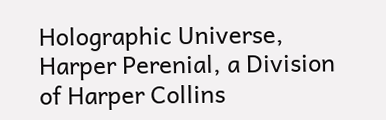Holographic Universe, Harper Perenial, a Division of Harper Collins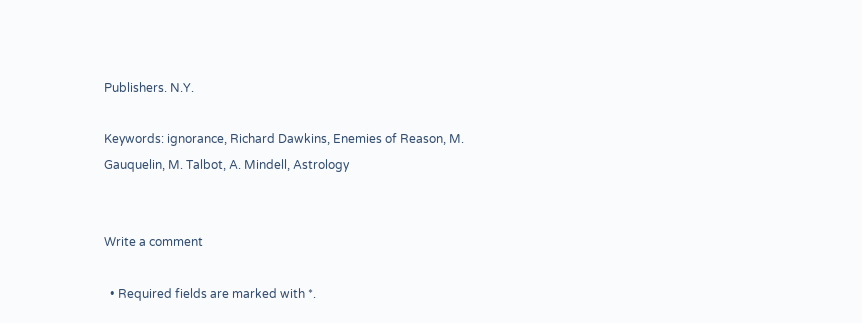Publishers. N.Y.

Keywords: ignorance, Richard Dawkins, Enemies of Reason, M. Gauquelin, M. Talbot, A. Mindell, Astrology


Write a comment

  • Required fields are marked with *.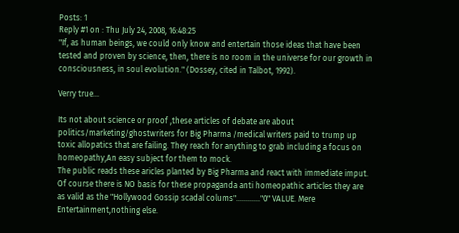Posts: 1
Reply #1 on : Thu July 24, 2008, 16:48:25
"If, as human beings, we could only know and entertain those ideas that have been tested and proven by science, then, there is no room in the universe for our growth in consciousness, in soul evolution." (Dossey, cited in Talbot, 1992).

Verry true...

Its not about science or proof ,these articles of debate are about politics/marketing/ghostwriters for Big Pharma /medical writers paid to trump up toxic allopatics that are failing. They reach for anything to grab including a focus on homeopathy,An easy subject for them to mock.
The public reads these aricles planted by Big Pharma and react with immediate imput.
Of course there is NO basis for these propaganda anti homeopathic articles they are as valid as the "Hollywood Gossip scadal colums"............"0" VALUE. Mere Entertainment,nothing else.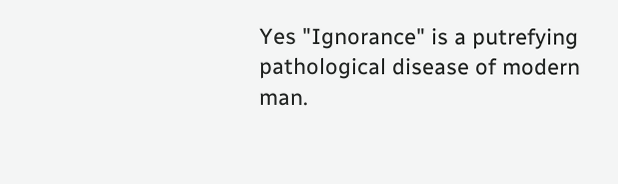Yes "Ignorance" is a putrefying pathological disease of modern man.